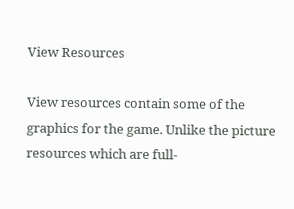View Resources

View resources contain some of the graphics for the game. Unlike the picture resources which are full-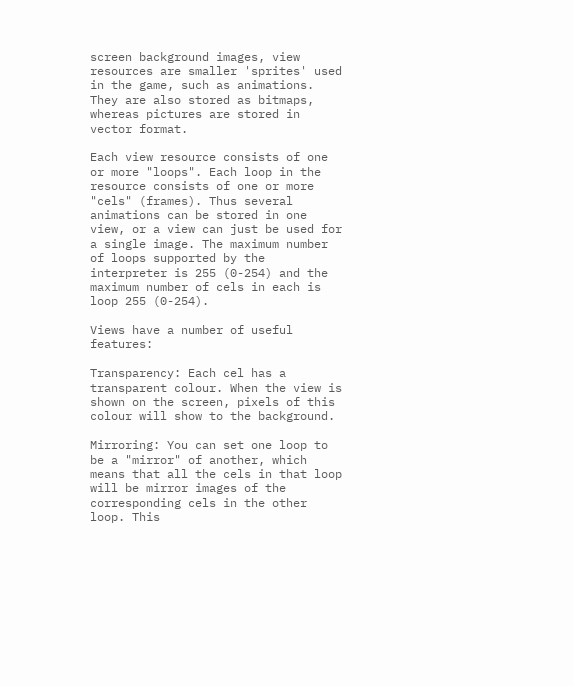screen background images, view resources are smaller 'sprites' used in the game, such as animations. They are also stored as bitmaps, whereas pictures are stored in vector format.

Each view resource consists of one or more "loops". Each loop in the resource consists of one or more "cels" (frames). Thus several animations can be stored in one view, or a view can just be used for a single image. The maximum number of loops supported by the interpreter is 255 (0-254) and the maximum number of cels in each is loop 255 (0-254).

Views have a number of useful features:

Transparency: Each cel has a transparent colour. When the view is shown on the screen, pixels of this colour will show to the background.

Mirroring: You can set one loop to be a "mirror" of another, which means that all the cels in that loop will be mirror images of the corresponding cels in the other loop. This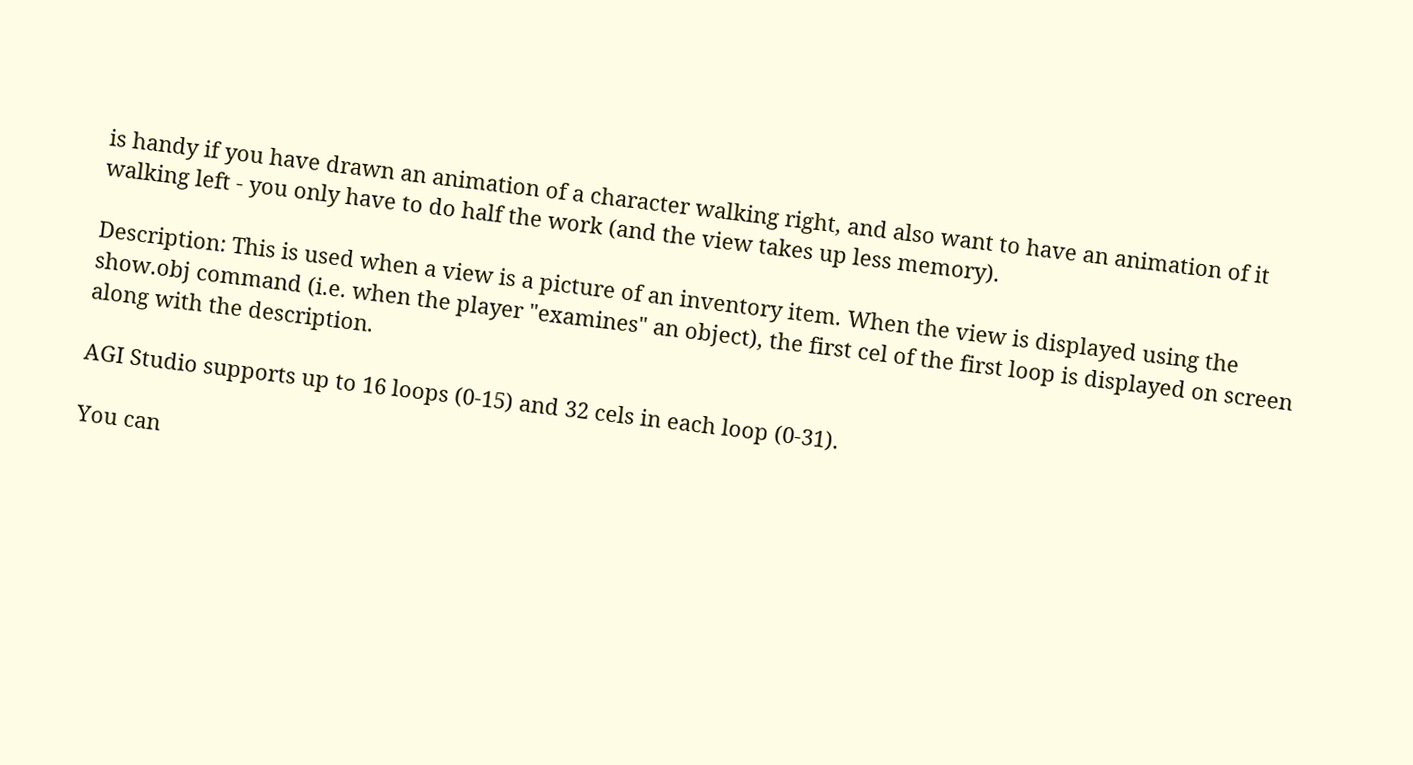is handy if you have drawn an animation of a character walking right, and also want to have an animation of it walking left - you only have to do half the work (and the view takes up less memory).

Description: This is used when a view is a picture of an inventory item. When the view is displayed using the show.obj command (i.e. when the player "examines" an object), the first cel of the first loop is displayed on screen along with the description.

AGI Studio supports up to 16 loops (0-15) and 32 cels in each loop (0-31).

You can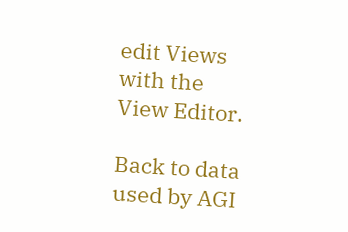edit Views with the View Editor.

Back to data used by AGI